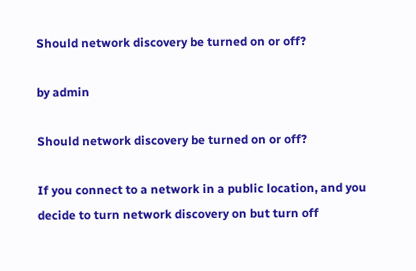Should network discovery be turned on or off?

by admin

Should network discovery be turned on or off?

If you connect to a network in a public location, and you decide to turn network discovery on but turn off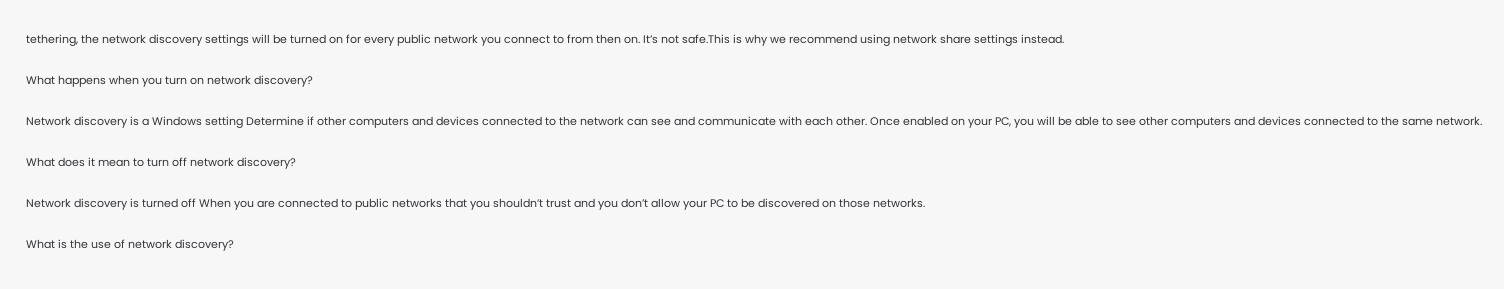tethering, the network discovery settings will be turned on for every public network you connect to from then on. It’s not safe.This is why we recommend using network share settings instead.

What happens when you turn on network discovery?

Network discovery is a Windows setting Determine if other computers and devices connected to the network can see and communicate with each other. Once enabled on your PC, you will be able to see other computers and devices connected to the same network.

What does it mean to turn off network discovery?

Network discovery is turned off When you are connected to public networks that you shouldn’t trust and you don’t allow your PC to be discovered on those networks.

What is the use of network discovery?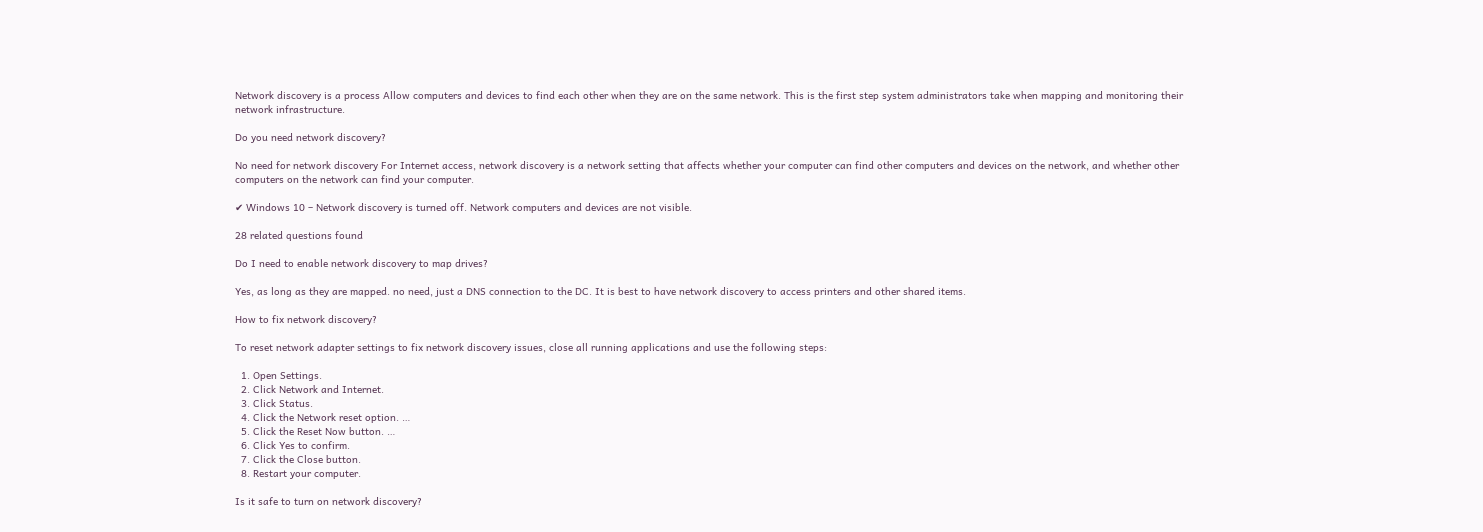Network discovery is a process Allow computers and devices to find each other when they are on the same network. This is the first step system administrators take when mapping and monitoring their network infrastructure.

Do you need network discovery?

No need for network discovery For Internet access, network discovery is a network setting that affects whether your computer can find other computers and devices on the network, and whether other computers on the network can find your computer.

✔ Windows 10 – Network discovery is turned off. Network computers and devices are not visible.

28 related questions found

Do I need to enable network discovery to map drives?

Yes, as long as they are mapped. no need, just a DNS connection to the DC. It is best to have network discovery to access printers and other shared items.

How to fix network discovery?

To reset network adapter settings to fix network discovery issues, close all running applications and use the following steps:

  1. Open Settings.
  2. Click Network and Internet.
  3. Click Status.
  4. Click the Network reset option. …
  5. Click the Reset Now button. …
  6. Click Yes to confirm.
  7. Click the Close button.
  8. Restart your computer.

Is it safe to turn on network discovery?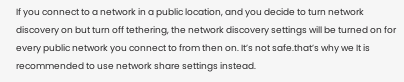If you connect to a network in a public location, and you decide to turn network discovery on but turn off tethering, the network discovery settings will be turned on for every public network you connect to from then on. It’s not safe.that’s why we It is recommended to use network share settings instead.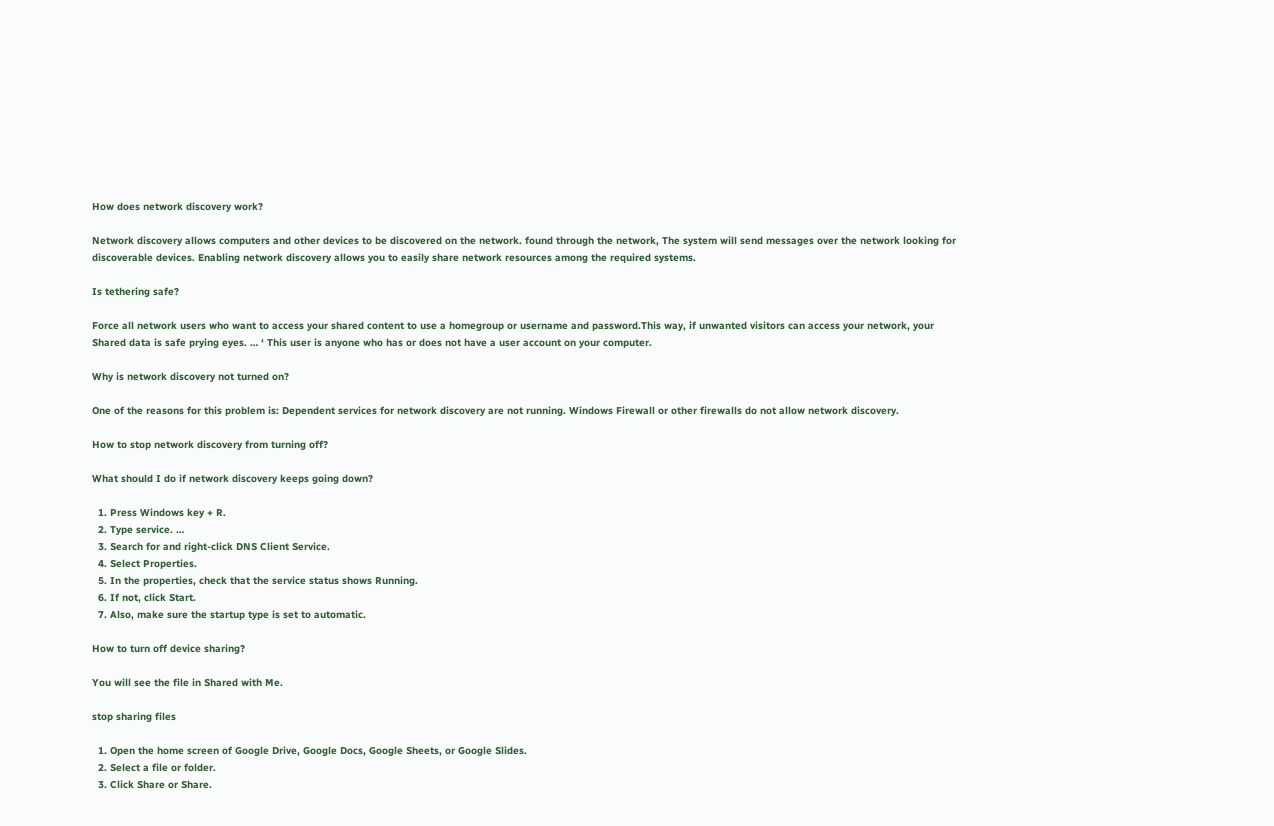How does network discovery work?

Network discovery allows computers and other devices to be discovered on the network. found through the network, The system will send messages over the network looking for discoverable devices. Enabling network discovery allows you to easily share network resources among the required systems.

Is tethering safe?

Force all network users who want to access your shared content to use a homegroup or username and password.This way, if unwanted visitors can access your network, your Shared data is safe prying eyes. … ‘ This user is anyone who has or does not have a user account on your computer.

Why is network discovery not turned on?

One of the reasons for this problem is: Dependent services for network discovery are not running. Windows Firewall or other firewalls do not allow network discovery.

How to stop network discovery from turning off?

What should I do if network discovery keeps going down?

  1. Press Windows key + R.
  2. Type service. …
  3. Search for and right-click DNS Client Service.
  4. Select Properties.
  5. In the properties, check that the service status shows Running.
  6. If not, click Start.
  7. Also, make sure the startup type is set to automatic.

How to turn off device sharing?

You will see the file in Shared with Me.

stop sharing files

  1. Open the home screen of Google Drive, Google Docs, Google Sheets, or Google Slides.
  2. Select a file or folder.
  3. Click Share or Share.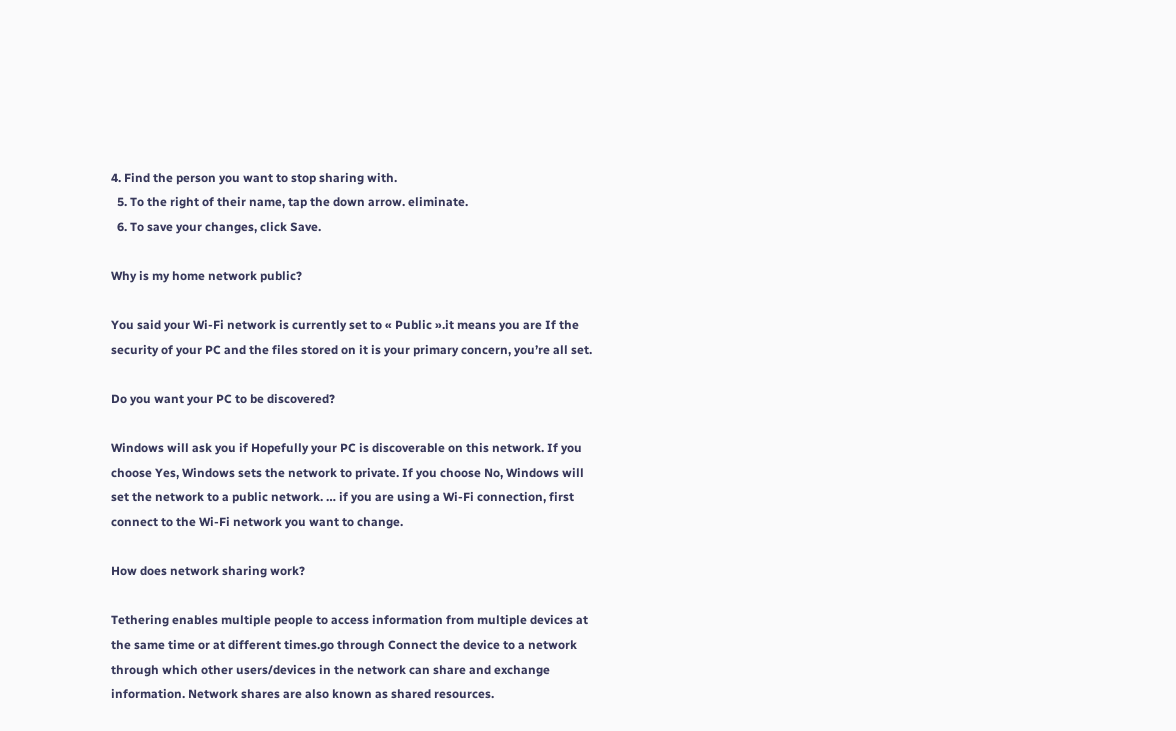4. Find the person you want to stop sharing with.
  5. To the right of their name, tap the down arrow. eliminate.
  6. To save your changes, click Save.

Why is my home network public?

You said your Wi-Fi network is currently set to « Public ».it means you are If the security of your PC and the files stored on it is your primary concern, you’re all set.

Do you want your PC to be discovered?

Windows will ask you if Hopefully your PC is discoverable on this network. If you choose Yes, Windows sets the network to private. If you choose No, Windows will set the network to a public network. … if you are using a Wi-Fi connection, first connect to the Wi-Fi network you want to change.

How does network sharing work?

Tethering enables multiple people to access information from multiple devices at the same time or at different times.go through Connect the device to a network through which other users/devices in the network can share and exchange information. Network shares are also known as shared resources.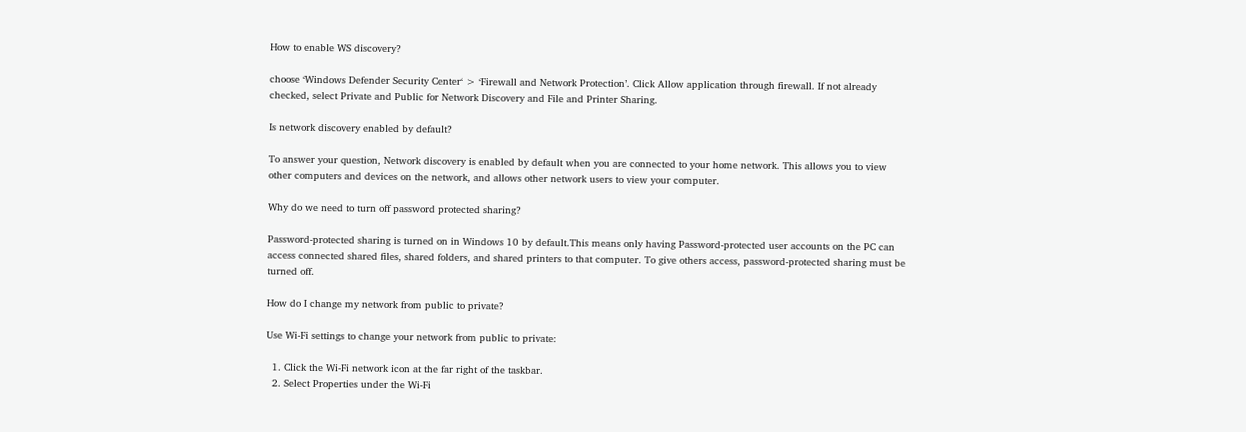How to enable WS discovery?

choose ‘Windows Defender Security Center‘ > ‘Firewall and Network Protection’. Click Allow application through firewall. If not already checked, select Private and Public for Network Discovery and File and Printer Sharing.

Is network discovery enabled by default?

To answer your question, Network discovery is enabled by default when you are connected to your home network. This allows you to view other computers and devices on the network, and allows other network users to view your computer.

Why do we need to turn off password protected sharing?

Password-protected sharing is turned on in Windows 10 by default.This means only having Password-protected user accounts on the PC can access connected shared files, shared folders, and shared printers to that computer. To give others access, password-protected sharing must be turned off.

How do I change my network from public to private?

Use Wi-Fi settings to change your network from public to private:

  1. Click the Wi-Fi network icon at the far right of the taskbar.
  2. Select Properties under the Wi-Fi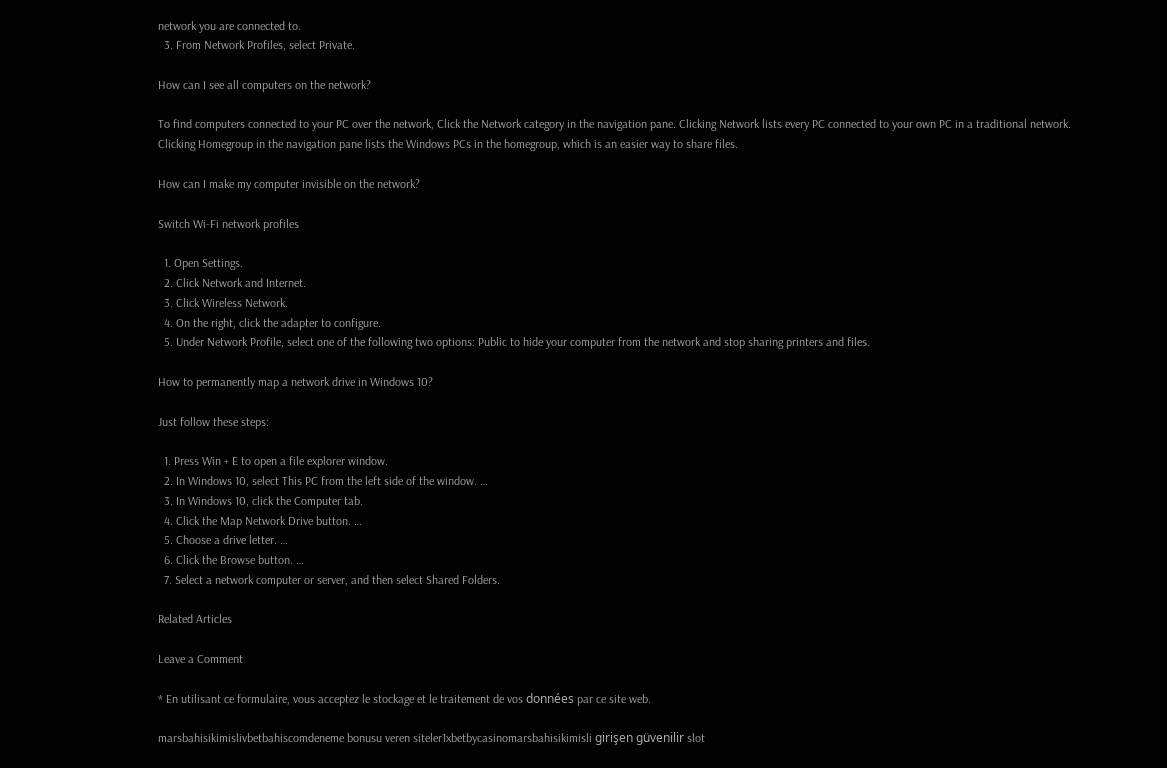network you are connected to.
  3. From Network Profiles, select Private.

How can I see all computers on the network?

To find computers connected to your PC over the network, Click the Network category in the navigation pane. Clicking Network lists every PC connected to your own PC in a traditional network. Clicking Homegroup in the navigation pane lists the Windows PCs in the homegroup, which is an easier way to share files.

How can I make my computer invisible on the network?

Switch Wi-Fi network profiles

  1. Open Settings.
  2. Click Network and Internet.
  3. Click Wireless Network.
  4. On the right, click the adapter to configure.
  5. Under Network Profile, select one of the following two options: Public to hide your computer from the network and stop sharing printers and files.

How to permanently map a network drive in Windows 10?

Just follow these steps:

  1. Press Win + E to open a file explorer window.
  2. In Windows 10, select This PC from the left side of the window. …
  3. In Windows 10, click the Computer tab.
  4. Click the Map Network Drive button. …
  5. Choose a drive letter. …
  6. Click the Browse button. …
  7. Select a network computer or server, and then select Shared Folders.

Related Articles

Leave a Comment

* En utilisant ce formulaire, vous acceptez le stockage et le traitement de vos données par ce site web.

marsbahisikimislivbetbahiscomdeneme bonusu veren siteler1xbetbycasinomarsbahisikimisli girişen güvenilir slot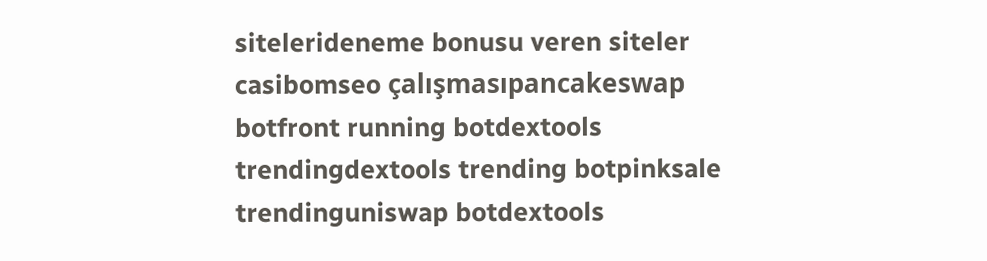sitelerideneme bonusu veren siteler
casibomseo çalışmasıpancakeswap botfront running botdextools trendingdextools trending botpinksale trendinguniswap botdextools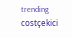trending costçekici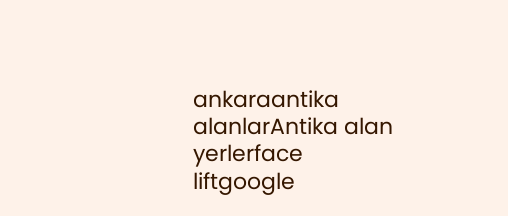ankaraantika alanlarAntika alan yerlerface liftgoogle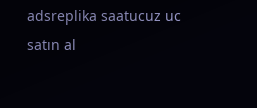adsreplika saatucuz uc satın al